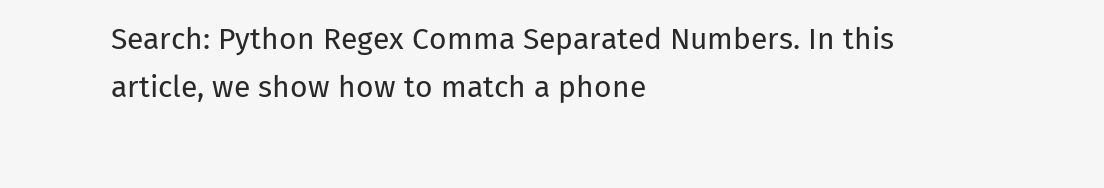Search: Python Regex Comma Separated Numbers. In this article, we show how to match a phone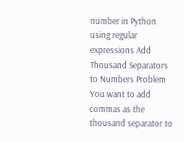number in Python using regular expressions Add Thousand Separators to Numbers Problem You want to add commas as the thousand separator to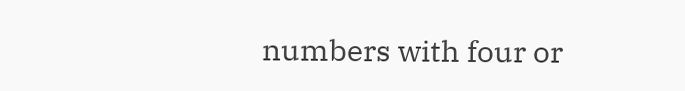numbers with four or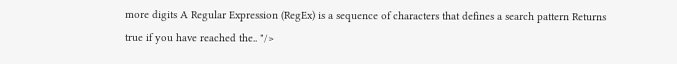more digits A Regular Expression (RegEx) is a sequence of characters that defines a search pattern Returns true if you have reached the.. "/>